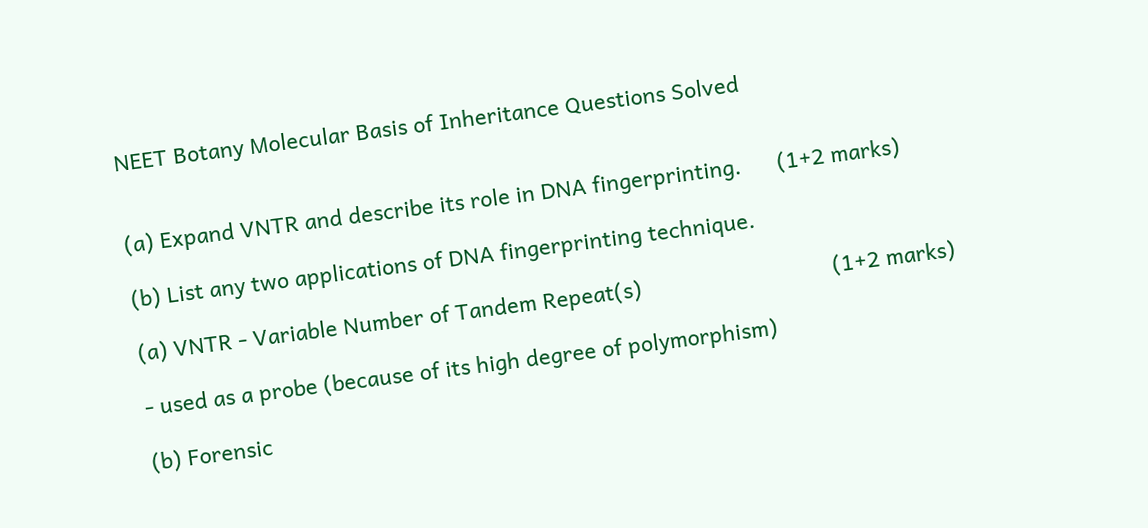NEET Botany Molecular Basis of Inheritance Questions Solved


(a) Expand VNTR and describe its role in DNA fingerprinting.      (1+2 marks)

(b) List any two applications of DNA fingerprinting technique.

(a) VNTR - Variable Number of Tandem Repeat(s)                                (1+2 marks)

- used as a probe (because of its high degree of polymorphism)

(b) Forensic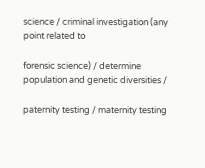science / criminal investigation (any point related to

forensic science) / determine population and genetic diversities /

paternity testing / maternity testing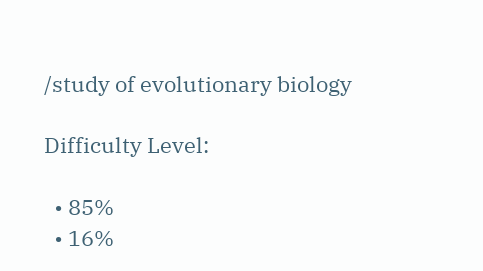/study of evolutionary biology

Difficulty Level:

  • 85%
  • 16%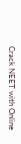Crack NEET with Online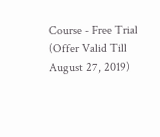Course - Free Trial (Offer Valid Till August 27, 2019)